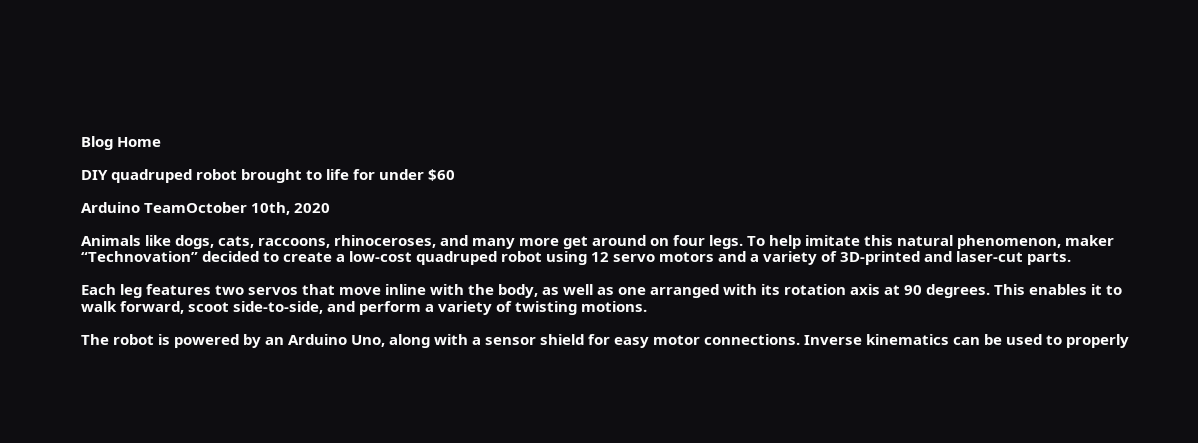Blog Home

DIY quadruped robot brought to life for under $60

Arduino TeamOctober 10th, 2020

Animals like dogs, cats, raccoons, rhinoceroses, and many more get around on four legs. To help imitate this natural phenomenon, maker “Technovation” decided to create a low-cost quadruped robot using 12 servo motors and a variety of 3D-printed and laser-cut parts.

Each leg features two servos that move inline with the body, as well as one arranged with its rotation axis at 90 degrees. This enables it to walk forward, scoot side-to-side, and perform a variety of twisting motions.

The robot is powered by an Arduino Uno, along with a sensor shield for easy motor connections. Inverse kinematics can be used to properly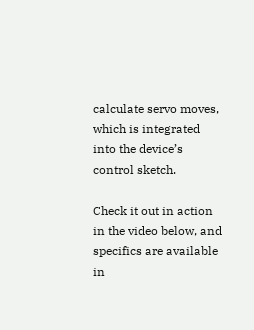calculate servo moves, which is integrated into the device’s control sketch.

Check it out in action in the video below, and specifics are available in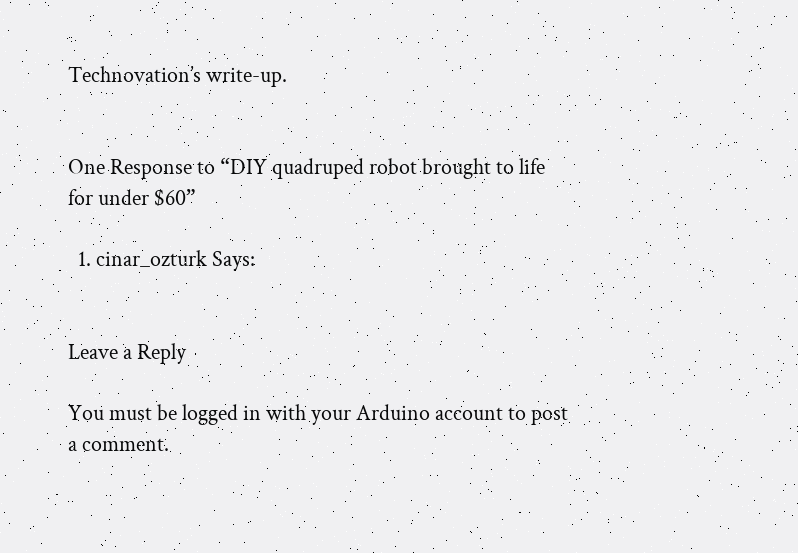Technovation’s write-up.


One Response to “DIY quadruped robot brought to life for under $60”

  1. cinar_ozturk Says:


Leave a Reply

You must be logged in with your Arduino account to post a comment.